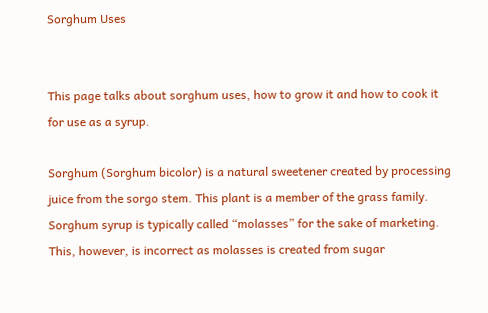Sorghum Uses


This page talks about sorghum uses, how to grow it and how to cook it for use as a syrup.

Sorghum (Sorghum bicolor) is a natural sweetener created by processing juice from the sorgo stem. This plant is a member of the grass family. Sorghum syrup is typically called “molasses” for the sake of marketing. This, however, is incorrect as molasses is created from sugar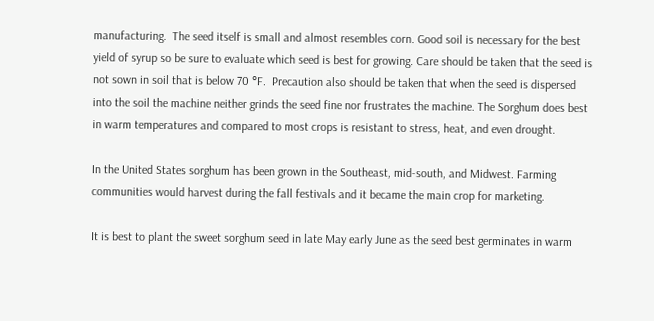manufacturing.  The seed itself is small and almost resembles corn. Good soil is necessary for the best yield of syrup so be sure to evaluate which seed is best for growing. Care should be taken that the seed is not sown in soil that is below 70 °F.  Precaution also should be taken that when the seed is dispersed into the soil the machine neither grinds the seed fine nor frustrates the machine. The Sorghum does best in warm temperatures and compared to most crops is resistant to stress, heat, and even drought.

In the United States sorghum has been grown in the Southeast, mid-south, and Midwest. Farming communities would harvest during the fall festivals and it became the main crop for marketing.

It is best to plant the sweet sorghum seed in late May early June as the seed best germinates in warm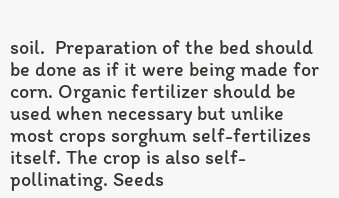soil.  Preparation of the bed should be done as if it were being made for corn. Organic fertilizer should be used when necessary but unlike most crops sorghum self-fertilizes itself. The crop is also self-pollinating. Seeds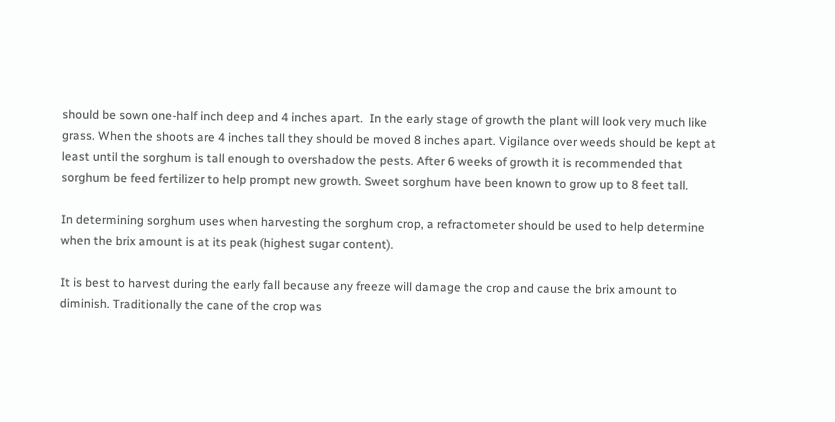should be sown one-half inch deep and 4 inches apart.  In the early stage of growth the plant will look very much like grass. When the shoots are 4 inches tall they should be moved 8 inches apart. Vigilance over weeds should be kept at least until the sorghum is tall enough to overshadow the pests. After 6 weeks of growth it is recommended that sorghum be feed fertilizer to help prompt new growth. Sweet sorghum have been known to grow up to 8 feet tall.

In determining sorghum uses when harvesting the sorghum crop, a refractometer should be used to help determine when the brix amount is at its peak (highest sugar content).

It is best to harvest during the early fall because any freeze will damage the crop and cause the brix amount to diminish. Traditionally the cane of the crop was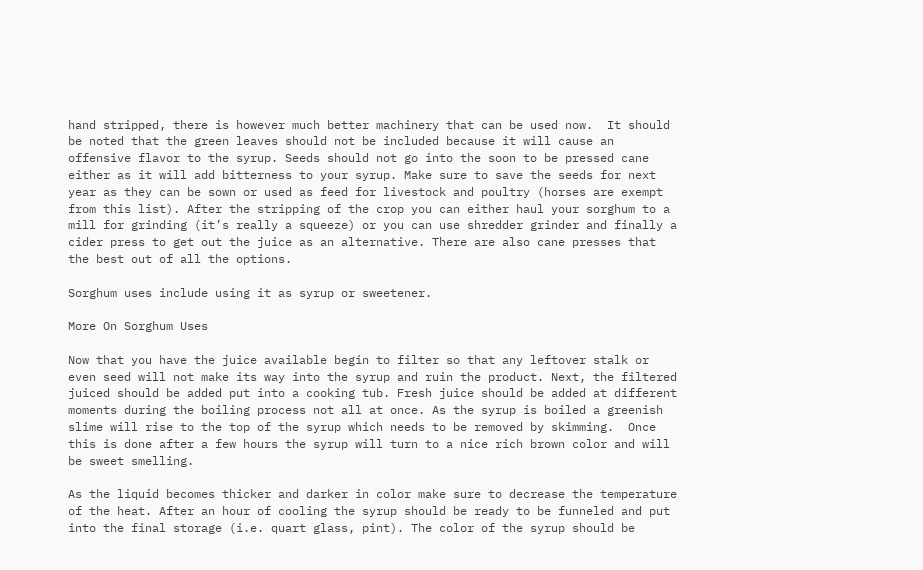hand stripped, there is however much better machinery that can be used now.  It should be noted that the green leaves should not be included because it will cause an offensive flavor to the syrup. Seeds should not go into the soon to be pressed cane either as it will add bitterness to your syrup. Make sure to save the seeds for next year as they can be sown or used as feed for livestock and poultry (horses are exempt from this list). After the stripping of the crop you can either haul your sorghum to a mill for grinding (it’s really a squeeze) or you can use shredder grinder and finally a cider press to get out the juice as an alternative. There are also cane presses that the best out of all the options.

Sorghum uses include using it as syrup or sweetener.

More On Sorghum Uses

Now that you have the juice available begin to filter so that any leftover stalk or even seed will not make its way into the syrup and ruin the product. Next, the filtered juiced should be added put into a cooking tub. Fresh juice should be added at different moments during the boiling process not all at once. As the syrup is boiled a greenish slime will rise to the top of the syrup which needs to be removed by skimming.  Once this is done after a few hours the syrup will turn to a nice rich brown color and will be sweet smelling.

As the liquid becomes thicker and darker in color make sure to decrease the temperature of the heat. After an hour of cooling the syrup should be ready to be funneled and put into the final storage (i.e. quart glass, pint). The color of the syrup should be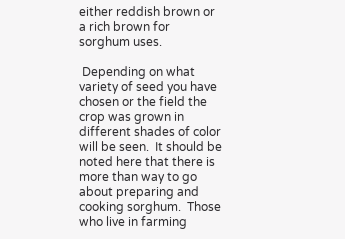either reddish brown or a rich brown for sorghum uses.

 Depending on what variety of seed you have chosen or the field the crop was grown in different shades of color will be seen.  It should be noted here that there is more than way to go about preparing and cooking sorghum.  Those who live in farming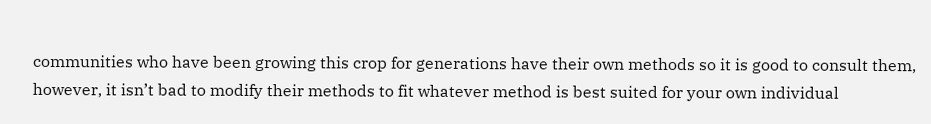communities who have been growing this crop for generations have their own methods so it is good to consult them, however, it isn’t bad to modify their methods to fit whatever method is best suited for your own individual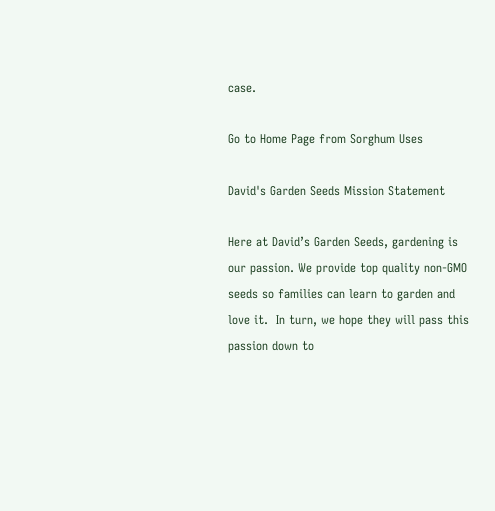case.

Go to Home Page from Sorghum Uses

David's Garden Seeds Mission Statement

Here at David’s Garden Seeds, gardening is our passion. We provide top quality non-GMO seeds so families can learn to garden and love it.  In turn, we hope they will pass this passion down to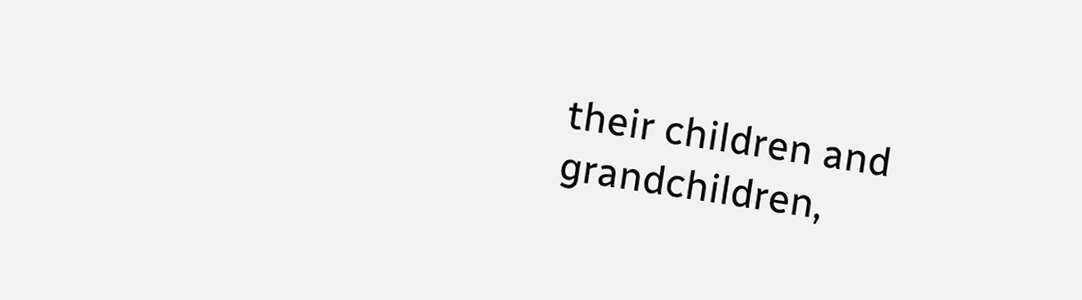their children and grandchildren,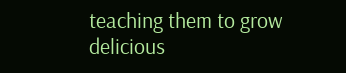teaching them to grow  delicious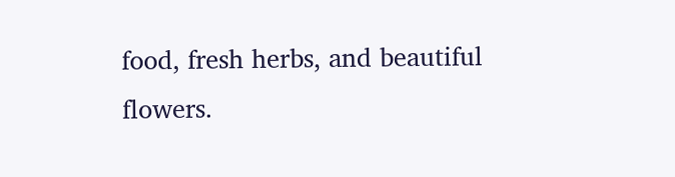food, fresh herbs, and beautiful flowers.